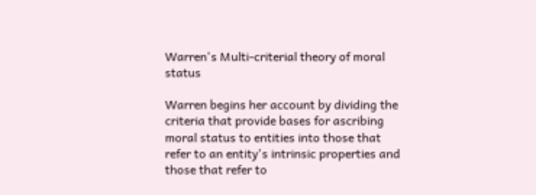Warren's Multi-criterial theory of moral status

Warren begins her account by dividing the criteria that provide bases for ascribing moral status to entities into those that refer to an entity's intrinsic properties and those that refer to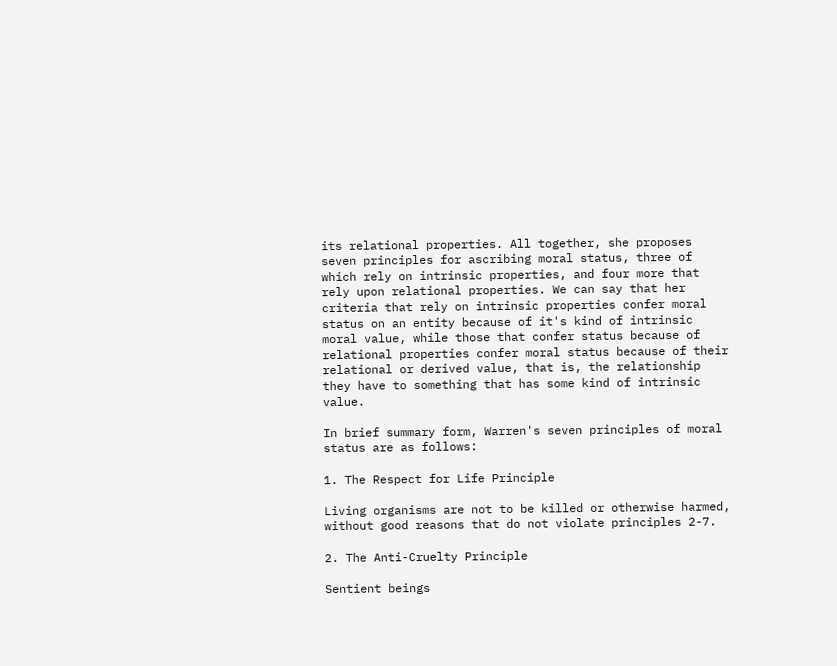its relational properties. All together, she proposes seven principles for ascribing moral status, three of which rely on intrinsic properties, and four more that rely upon relational properties. We can say that her criteria that rely on intrinsic properties confer moral status on an entity because of it's kind of intrinsic moral value, while those that confer status because of relational properties confer moral status because of their relational or derived value, that is, the relationship they have to something that has some kind of intrinsic value.

In brief summary form, Warren's seven principles of moral status are as follows:

1. The Respect for Life Principle

Living organisms are not to be killed or otherwise harmed, without good reasons that do not violate principles 2-7.

2. The Anti-Cruelty Principle

Sentient beings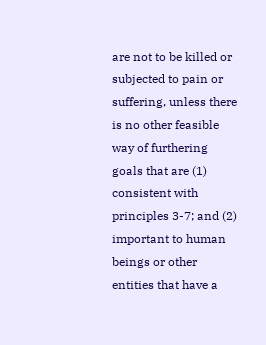are not to be killed or subjected to pain or suffering, unless there is no other feasible way of furthering goals that are (1) consistent with principles 3-7; and (2) important to human beings or other entities that have a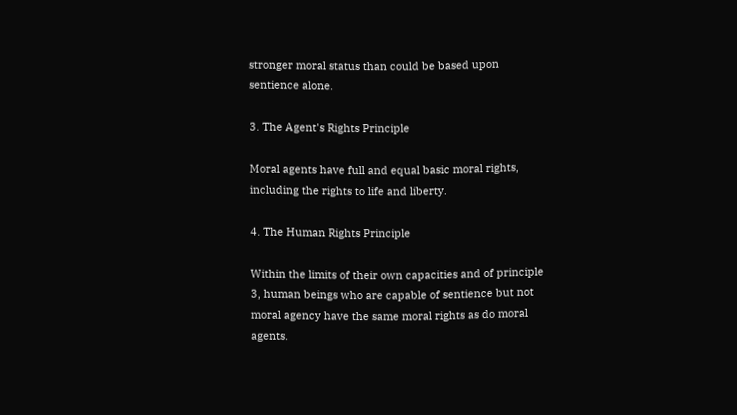stronger moral status than could be based upon sentience alone.

3. The Agent's Rights Principle

Moral agents have full and equal basic moral rights, including the rights to life and liberty.

4. The Human Rights Principle

Within the limits of their own capacities and of principle 3, human beings who are capable of sentience but not moral agency have the same moral rights as do moral agents.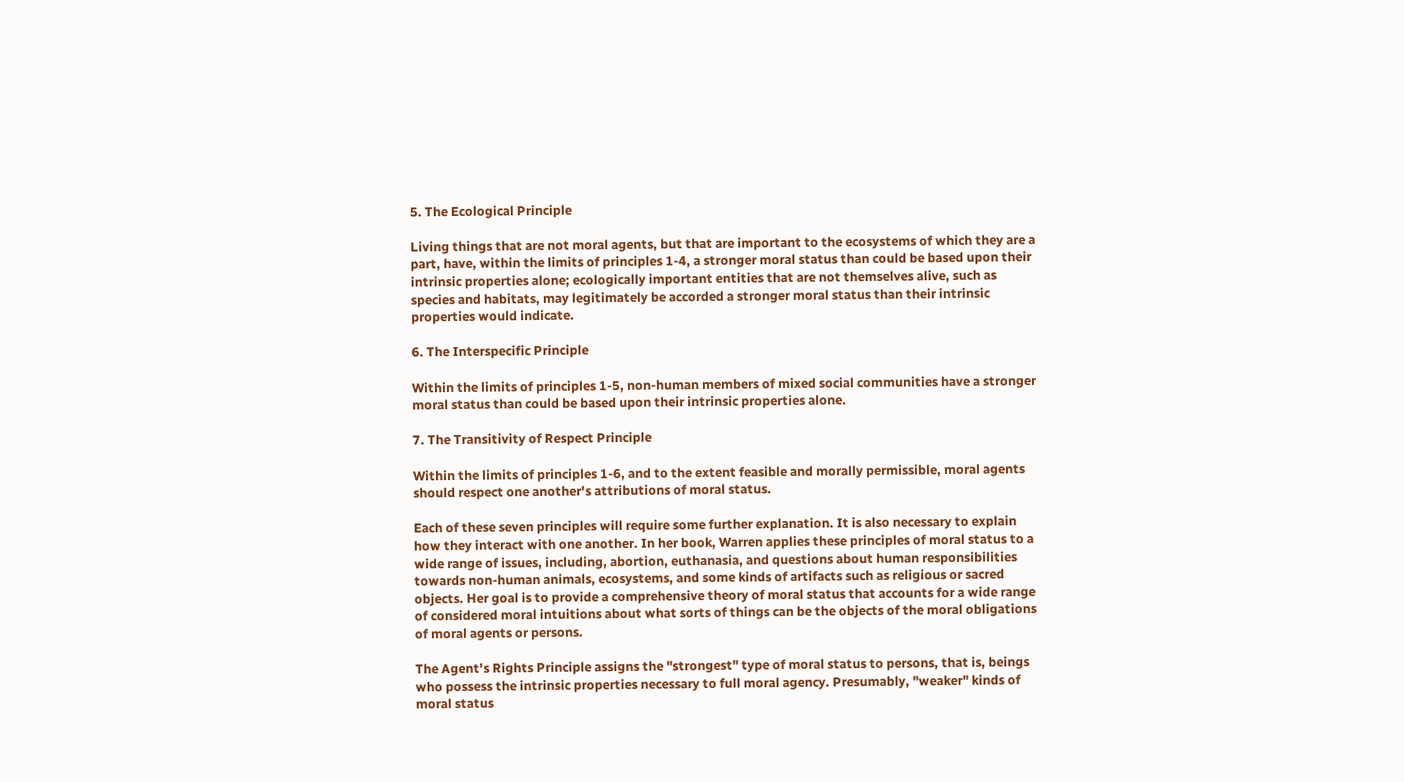5. The Ecological Principle

Living things that are not moral agents, but that are important to the ecosystems of which they are a part, have, within the limits of principles 1-4, a stronger moral status than could be based upon their intrinsic properties alone; ecologically important entities that are not themselves alive, such as species and habitats, may legitimately be accorded a stronger moral status than their intrinsic properties would indicate.

6. The Interspecific Principle

Within the limits of principles 1-5, non-human members of mixed social communities have a stronger moral status than could be based upon their intrinsic properties alone.

7. The Transitivity of Respect Principle

Within the limits of principles 1-6, and to the extent feasible and morally permissible, moral agents should respect one another's attributions of moral status.

Each of these seven principles will require some further explanation. It is also necessary to explain how they interact with one another. In her book, Warren applies these principles of moral status to a wide range of issues, including, abortion, euthanasia, and questions about human responsibilities towards non-human animals, ecosystems, and some kinds of artifacts such as religious or sacred objects. Her goal is to provide a comprehensive theory of moral status that accounts for a wide range of considered moral intuitions about what sorts of things can be the objects of the moral obligations of moral agents or persons.

The Agent's Rights Principle assigns the "strongest" type of moral status to persons, that is, beings who possess the intrinsic properties necessary to full moral agency. Presumably, "weaker" kinds of moral status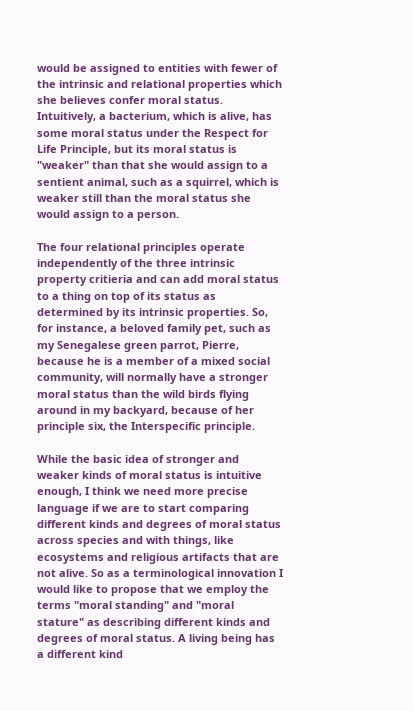would be assigned to entities with fewer of the intrinsic and relational properties which she believes confer moral status. Intuitively, a bacterium, which is alive, has some moral status under the Respect for Life Principle, but its moral status is "weaker" than that she would assign to a sentient animal, such as a squirrel, which is weaker still than the moral status she would assign to a person.

The four relational principles operate independently of the three intrinsic property critieria and can add moral status to a thing on top of its status as determined by its intrinsic properties. So, for instance, a beloved family pet, such as my Senegalese green parrot, Pierre, because he is a member of a mixed social community, will normally have a stronger moral status than the wild birds flying around in my backyard, because of her principle six, the Interspecific principle.

While the basic idea of stronger and weaker kinds of moral status is intuitive enough, I think we need more precise language if we are to start comparing different kinds and degrees of moral status across species and with things, like ecosystems and religious artifacts that are not alive. So as a terminological innovation I would like to propose that we employ the terms "moral standing" and "moral stature" as describing different kinds and degrees of moral status. A living being has a different kind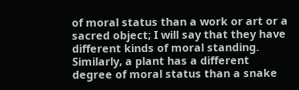of moral status than a work or art or a sacred object; I will say that they have different kinds of moral standing. Similarly, a plant has a different degree of moral status than a snake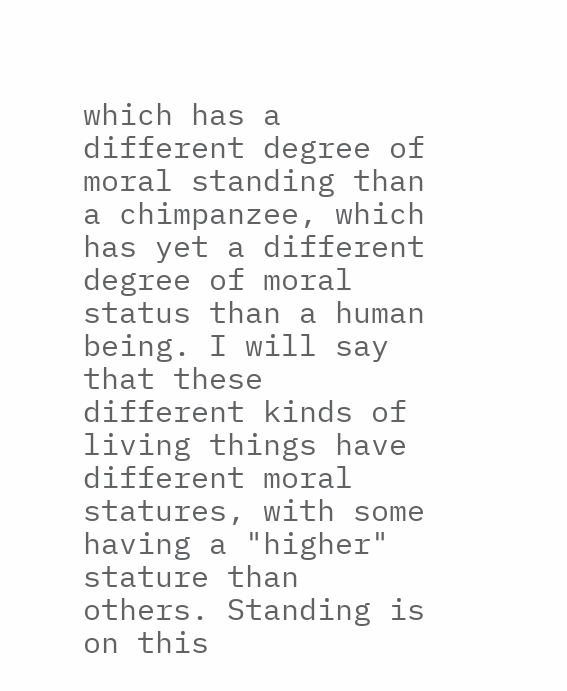which has a different degree of moral standing than a chimpanzee, which has yet a different degree of moral status than a human being. I will say that these different kinds of living things have different moral statures, with some having a "higher" stature than others. Standing is on this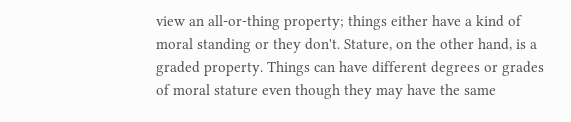view an all-or-thing property; things either have a kind of moral standing or they don't. Stature, on the other hand, is a graded property. Things can have different degrees or grades of moral stature even though they may have the same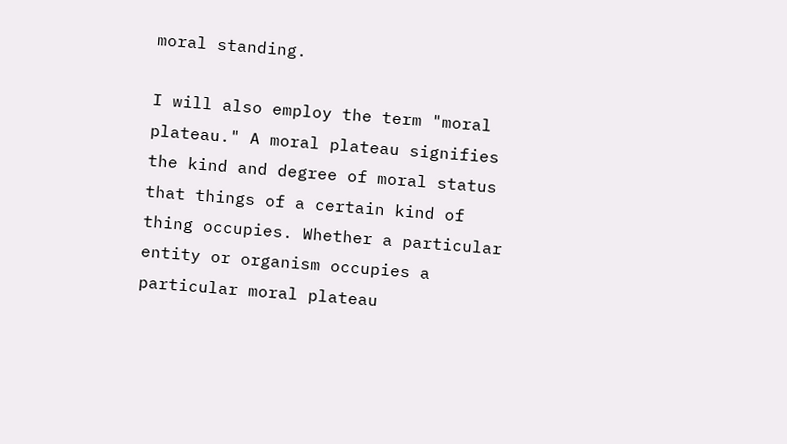moral standing.

I will also employ the term "moral plateau." A moral plateau signifies the kind and degree of moral status that things of a certain kind of thing occupies. Whether a particular entity or organism occupies a particular moral plateau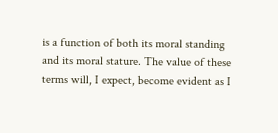is a function of both its moral standing and its moral stature. The value of these terms will, I expect, become evident as I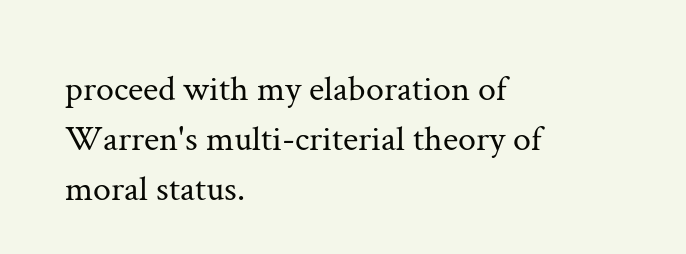proceed with my elaboration of Warren's multi-criterial theory of moral status.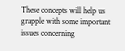These concepts will help us grapple with some important issues concerning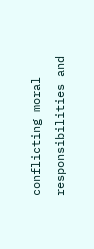conflicting moral responsibilities and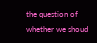the question of whether we shoud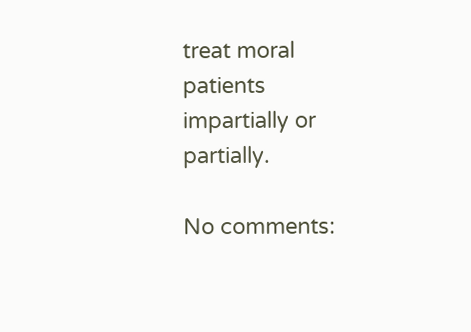treat moral patients impartially or partially.

No comments: